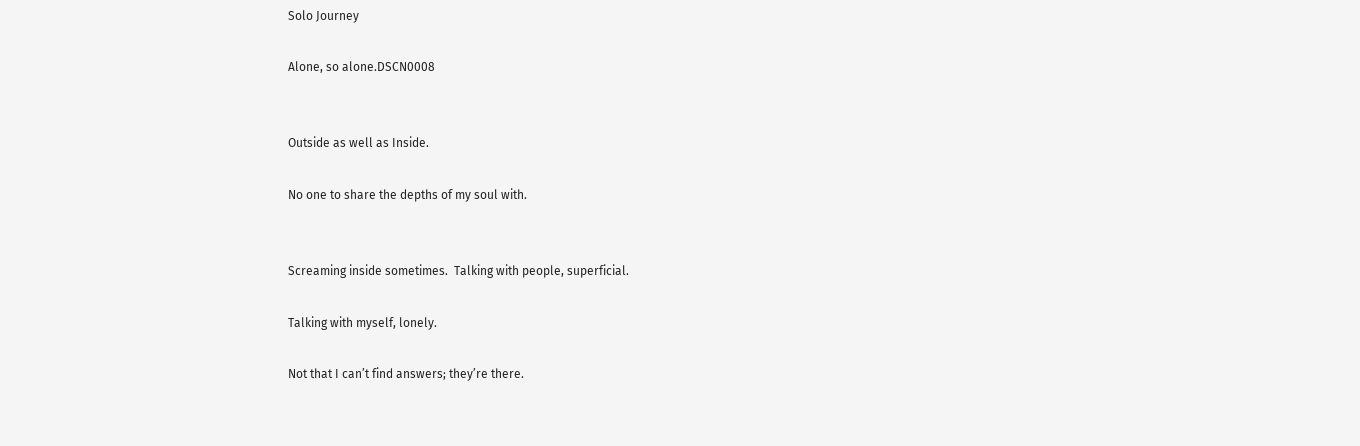Solo Journey

Alone, so alone.DSCN0008


Outside as well as Inside.

No one to share the depths of my soul with.


Screaming inside sometimes.  Talking with people, superficial.

Talking with myself, lonely.

Not that I can’t find answers; they’re there.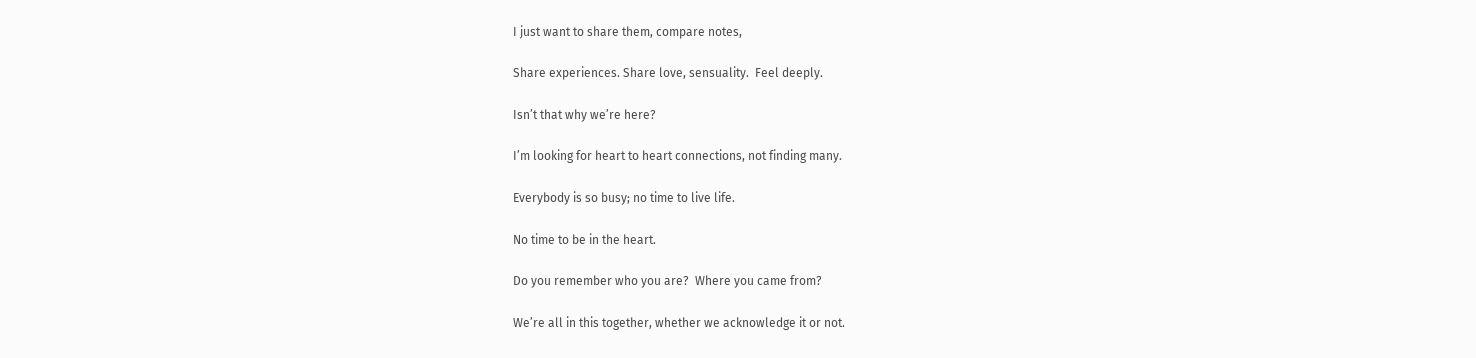I just want to share them, compare notes,

Share experiences. Share love, sensuality.  Feel deeply.

Isn’t that why we’re here?

I’m looking for heart to heart connections, not finding many.

Everybody is so busy; no time to live life.

No time to be in the heart.

Do you remember who you are?  Where you came from?

We’re all in this together, whether we acknowledge it or not.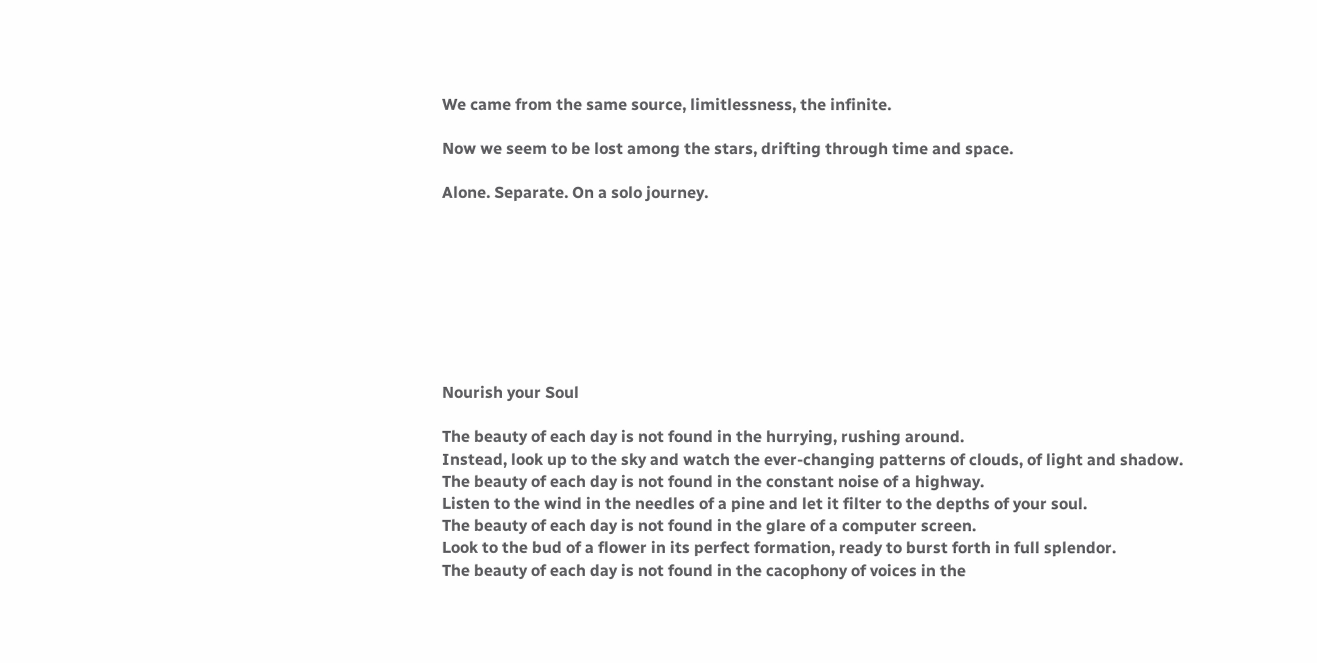We came from the same source, limitlessness, the infinite.

Now we seem to be lost among the stars, drifting through time and space.

Alone. Separate. On a solo journey.








Nourish your Soul

The beauty of each day is not found in the hurrying, rushing around.
Instead, look up to the sky and watch the ever-changing patterns of clouds, of light and shadow.
The beauty of each day is not found in the constant noise of a highway.
Listen to the wind in the needles of a pine and let it filter to the depths of your soul.
The beauty of each day is not found in the glare of a computer screen.
Look to the bud of a flower in its perfect formation, ready to burst forth in full splendor.
The beauty of each day is not found in the cacophony of voices in the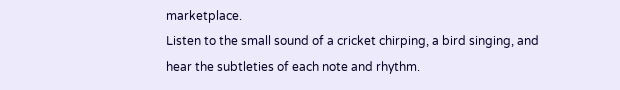marketplace.
Listen to the small sound of a cricket chirping, a bird singing, and hear the subtleties of each note and rhythm.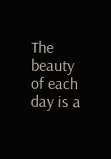The beauty of each day is a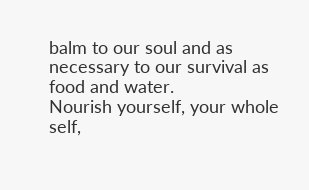balm to our soul and as necessary to our survival as food and water.
Nourish yourself, your whole self,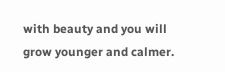with beauty and you will grow younger and calmer.